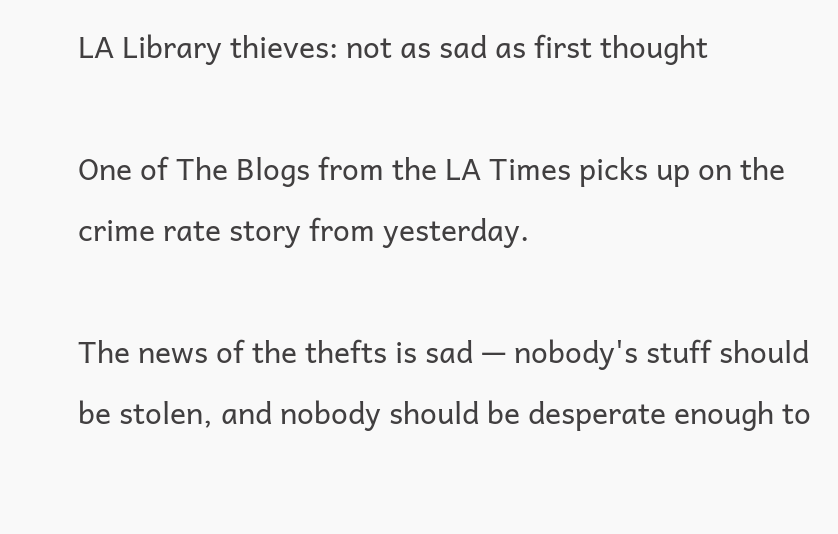LA Library thieves: not as sad as first thought

One of The Blogs from the LA Times picks up on the crime rate story from yesterday.

The news of the thefts is sad — nobody's stuff should be stolen, and nobody should be desperate enough to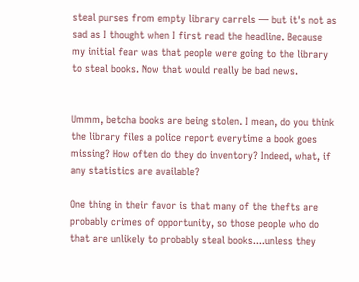steal purses from empty library carrels — but it's not as sad as I thought when I first read the headline. Because my initial fear was that people were going to the library to steal books. Now that would really be bad news.


Ummm, betcha books are being stolen. I mean, do you think the library files a police report everytime a book goes missing? How often do they do inventory? Indeed, what, if any statistics are available?

One thing in their favor is that many of the thefts are probably crimes of opportunity, so those people who do that are unlikely to probably steal books....unless they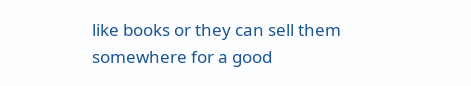like books or they can sell them somewhere for a good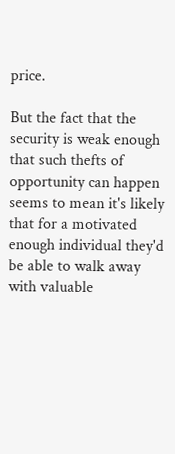price.

But the fact that the security is weak enough that such thefts of opportunity can happen seems to mean it's likely that for a motivated enough individual they'd be able to walk away with valuable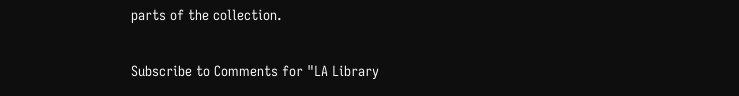parts of the collection.

Subscribe to Comments for "LA Library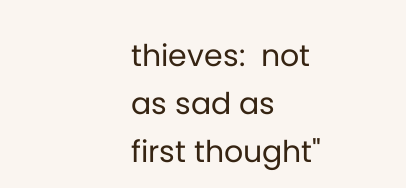thieves:  not as sad as first thought"